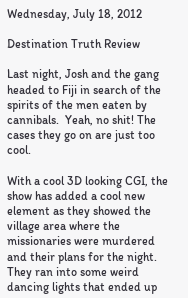Wednesday, July 18, 2012

Destination Truth Review

Last night, Josh and the gang headed to Fiji in search of the spirits of the men eaten by cannibals.  Yeah, no shit! The cases they go on are just too cool.

With a cool 3D looking CGI, the show has added a cool new element as they showed the village area where the missionaries were murdered and their plans for the night. They ran into some weird dancing lights that ended up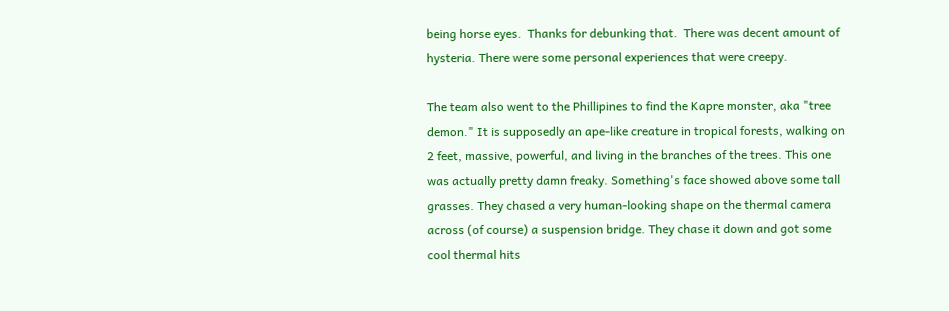being horse eyes.  Thanks for debunking that.  There was decent amount of hysteria. There were some personal experiences that were creepy.

The team also went to the Phillipines to find the Kapre monster, aka "tree demon." It is supposedly an ape-like creature in tropical forests, walking on 2 feet, massive, powerful, and living in the branches of the trees. This one was actually pretty damn freaky. Something's face showed above some tall grasses. They chased a very human-looking shape on the thermal camera across (of course) a suspension bridge. They chase it down and got some cool thermal hits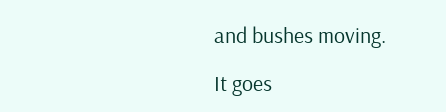and bushes moving.

It goes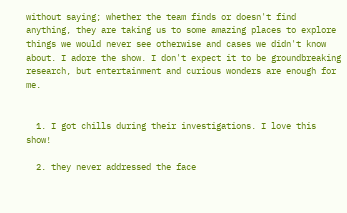without saying; whether the team finds or doesn't find anything, they are taking us to some amazing places to explore things we would never see otherwise and cases we didn't know about. I adore the show. I don't expect it to be groundbreaking research, but entertainment and curious wonders are enough for me.


  1. I got chills during their investigations. I love this show!

  2. they never addressed the face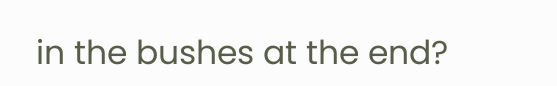in the bushes at the end?